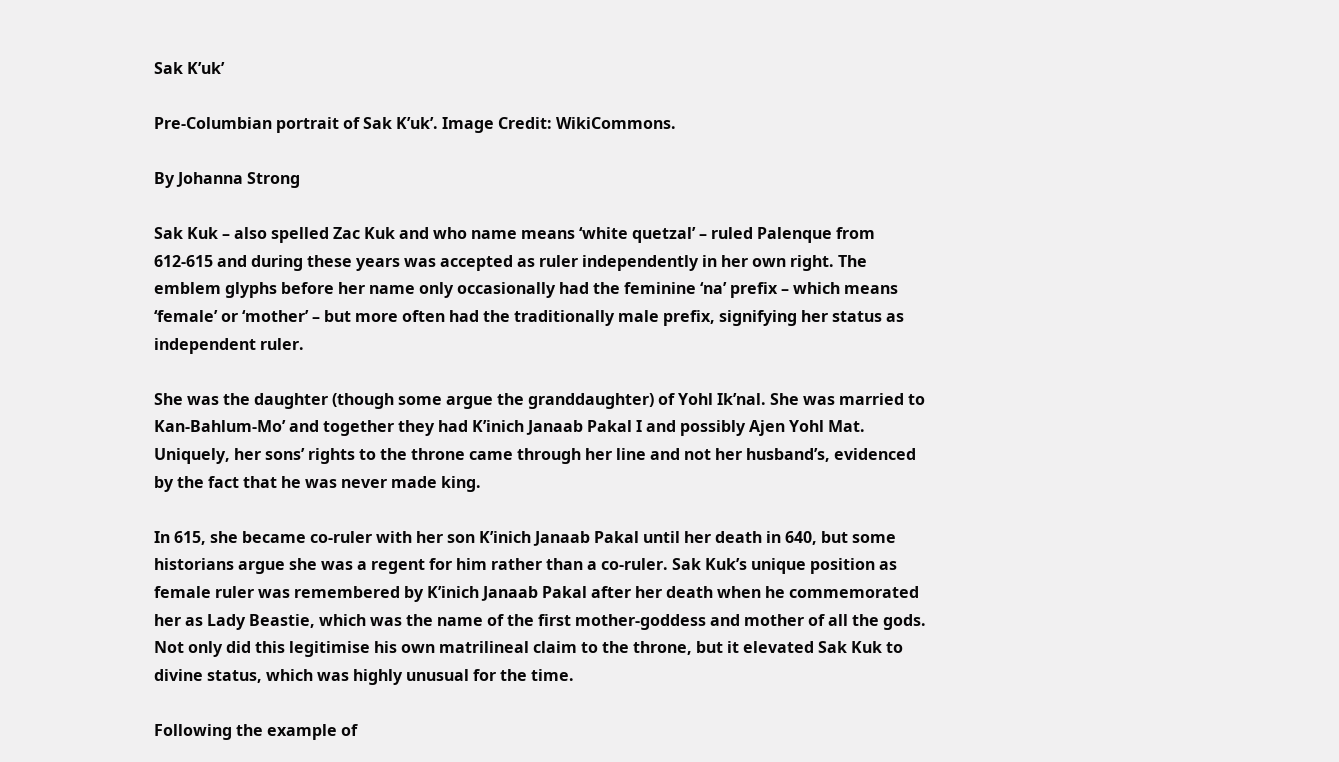Sak K’uk’

Pre-Columbian portrait of Sak K’uk’. Image Credit: WikiCommons.

By Johanna Strong

Sak Kuk – also spelled Zac Kuk and who name means ‘white quetzal’ – ruled Palenque from 612-615 and during these years was accepted as ruler independently in her own right. The emblem glyphs before her name only occasionally had the feminine ‘na’ prefix – which means ‘female’ or ‘mother’ – but more often had the traditionally male prefix, signifying her status as independent ruler.

She was the daughter (though some argue the granddaughter) of Yohl Ik’nal. She was married to Kan-Bahlum-Mo’ and together they had K’inich Janaab Pakal I and possibly Ajen Yohl Mat. Uniquely, her sons’ rights to the throne came through her line and not her husband’s, evidenced by the fact that he was never made king.

In 615, she became co-ruler with her son K’inich Janaab Pakal until her death in 640, but some historians argue she was a regent for him rather than a co-ruler. Sak Kuk’s unique position as female ruler was remembered by K’inich Janaab Pakal after her death when he commemorated her as Lady Beastie, which was the name of the first mother-goddess and mother of all the gods. Not only did this legitimise his own matrilineal claim to the throne, but it elevated Sak Kuk to divine status, which was highly unusual for the time.

Following the example of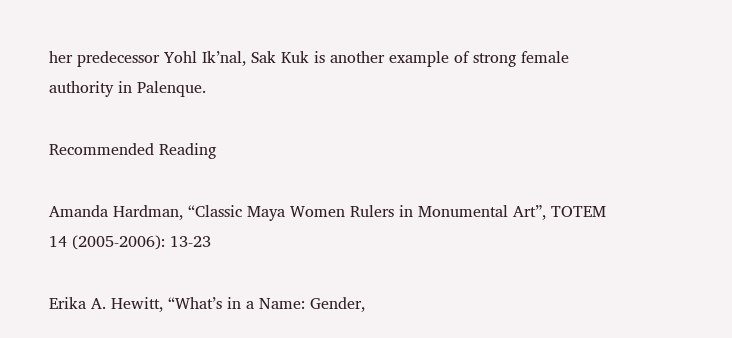her predecessor Yohl Ik’nal, Sak Kuk is another example of strong female authority in Palenque.

Recommended Reading

Amanda Hardman, “Classic Maya Women Rulers in Monumental Art”, TOTEM 14 (2005-2006): 13-23

Erika A. Hewitt, “What’s in a Name: Gender,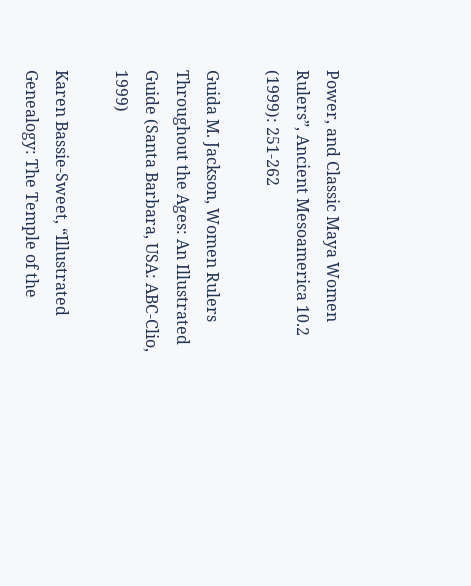Power, and Classic Maya Women Rulers”, Ancient Mesoamerica 10.2 (1999): 251-262

Guida M. Jackson, Women Rulers Throughout the Ages: An Illustrated Guide (Santa Barbara, USA: ABC-Clio, 1999)

Karen Bassie-Sweet, “Illustrated Genealogy: The Temple of the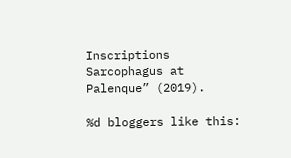Inscriptions Sarcophagus at Palenque” (2019).

%d bloggers like this: